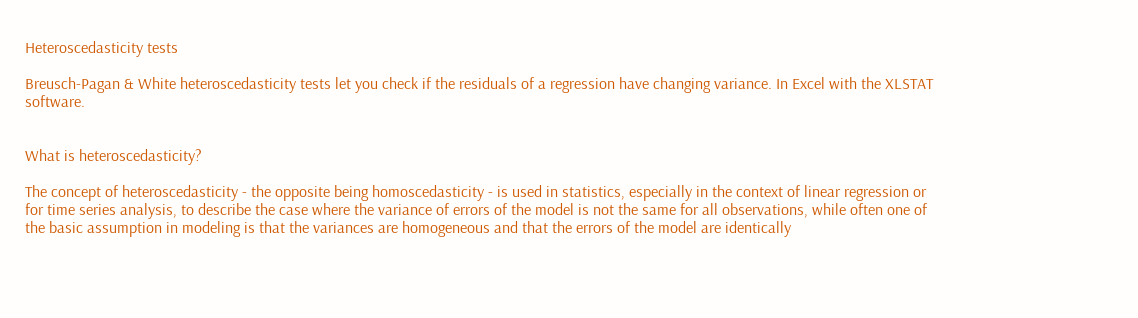Heteroscedasticity tests

Breusch-Pagan & White heteroscedasticity tests let you check if the residuals of a regression have changing variance. In Excel with the XLSTAT software.


What is heteroscedasticity?

The concept of heteroscedasticity - the opposite being homoscedasticity - is used in statistics, especially in the context of linear regression or for time series analysis, to describe the case where the variance of errors of the model is not the same for all observations, while often one of the basic assumption in modeling is that the variances are homogeneous and that the errors of the model are identically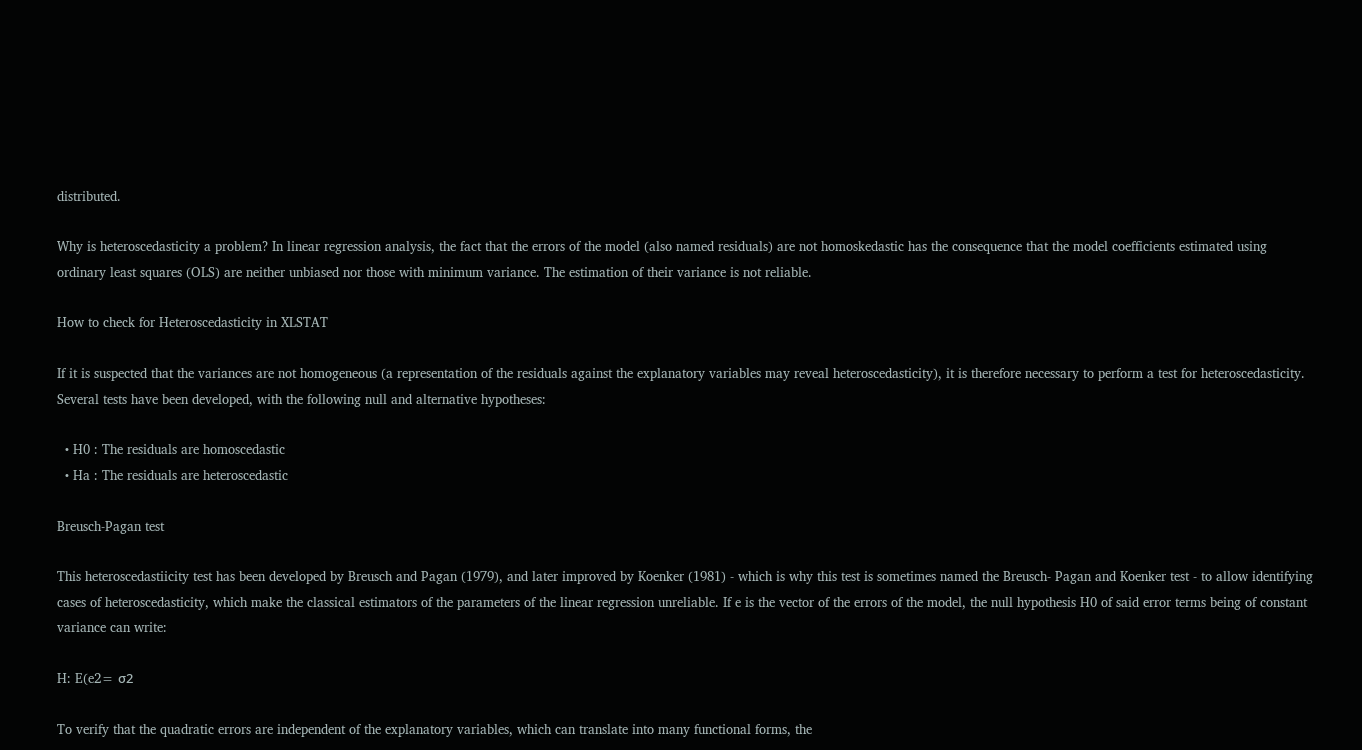distributed.

Why is heteroscedasticity a problem? In linear regression analysis, the fact that the errors of the model (also named residuals) are not homoskedastic has the consequence that the model coefficients estimated using ordinary least squares (OLS) are neither unbiased nor those with minimum variance. The estimation of their variance is not reliable.

How to check for Heteroscedasticity in XLSTAT

If it is suspected that the variances are not homogeneous (a representation of the residuals against the explanatory variables may reveal heteroscedasticity), it is therefore necessary to perform a test for heteroscedasticity. Several tests have been developed, with the following null and alternative hypotheses:

  • H0 : The residuals are homoscedastic
  • Ha : The residuals are heteroscedastic

Breusch-Pagan test

This heteroscedastiicity test has been developed by Breusch and Pagan (1979), and later improved by Koenker (1981) - which is why this test is sometimes named the Breusch- Pagan and Koenker test - to allow identifying cases of heteroscedasticity, which make the classical estimators of the parameters of the linear regression unreliable. If e is the vector of the errors of the model, the null hypothesis H0 of said error terms being of constant variance can write:

H: E(e2= σ2

To verify that the quadratic errors are independent of the explanatory variables, which can translate into many functional forms, the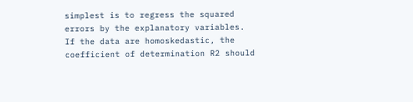simplest is to regress the squared errors by the explanatory variables. If the data are homoskedastic, the coefficient of determination R2 should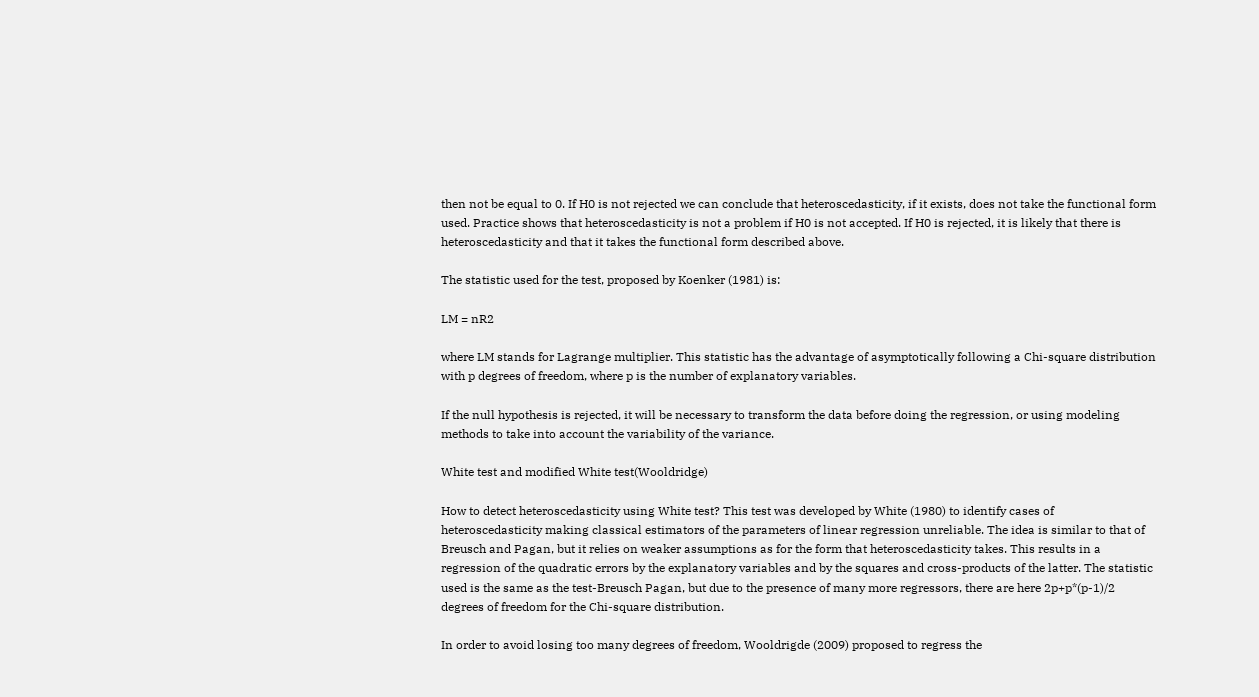then not be equal to 0. If H0 is not rejected we can conclude that heteroscedasticity, if it exists, does not take the functional form used. Practice shows that heteroscedasticity is not a problem if H0 is not accepted. If H0 is rejected, it is likely that there is heteroscedasticity and that it takes the functional form described above.

The statistic used for the test, proposed by Koenker (1981) is:

LM = nR2

where LM stands for Lagrange multiplier. This statistic has the advantage of asymptotically following a Chi-square distribution with p degrees of freedom, where p is the number of explanatory variables.

If the null hypothesis is rejected, it will be necessary to transform the data before doing the regression, or using modeling methods to take into account the variability of the variance.

White test and modified White test(Wooldridge)

How to detect heteroscedasticity using White test? This test was developed by White (1980) to identify cases of heteroscedasticity making classical estimators of the parameters of linear regression unreliable. The idea is similar to that of Breusch and Pagan, but it relies on weaker assumptions as for the form that heteroscedasticity takes. This results in a regression of the quadratic errors by the explanatory variables and by the squares and cross-products of the latter. The statistic used is the same as the test-Breusch Pagan, but due to the presence of many more regressors, there are here 2p+p*(p-1)/2 degrees of freedom for the Chi-square distribution.

In order to avoid losing too many degrees of freedom, Wooldrigde (2009) proposed to regress the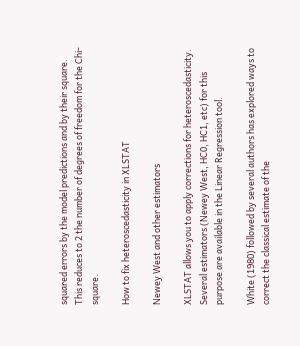squared errors by the model predictions and by their square. This reduces to 2 the number of degrees of freedom for the Chi-square.

How to fix heteroscedasticity in XLSTAT

Newey West and other estimators

XLSTAT allows you to apply corrections for heteroscedasticity. Several estimators (Newey West, HC0, HC1, etc) for this purpose are available in the Linear Regression tool.

White (1980) followed by several authors has explored ways to correct the classical estimate of the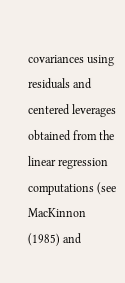covariances using residuals and centered leverages obtained from the linear regression computations (see MacKinnon (1985) and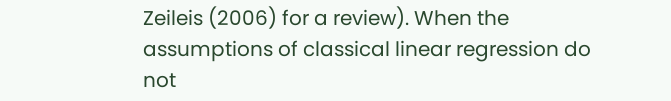Zeileis (2006) for a review). When the assumptions of classical linear regression do not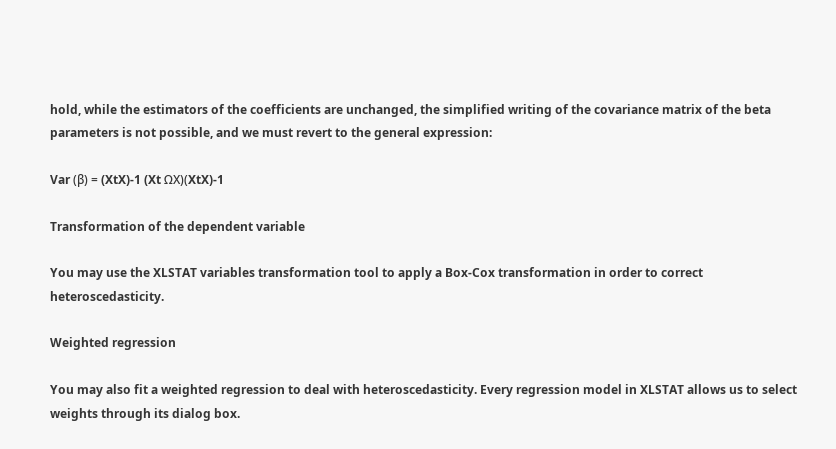hold, while the estimators of the coefficients are unchanged, the simplified writing of the covariance matrix of the beta parameters is not possible, and we must revert to the general expression:

Var (β) = (XtX)-1 (Xt ΩX)(XtX)-1

Transformation of the dependent variable

You may use the XLSTAT variables transformation tool to apply a Box-Cox transformation in order to correct heteroscedasticity.

Weighted regression

You may also fit a weighted regression to deal with heteroscedasticity. Every regression model in XLSTAT allows us to select weights through its dialog box.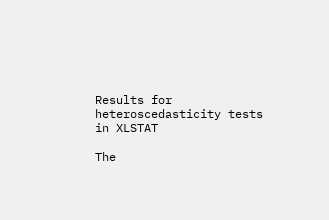Results for heteroscedasticity tests in XLSTAT

The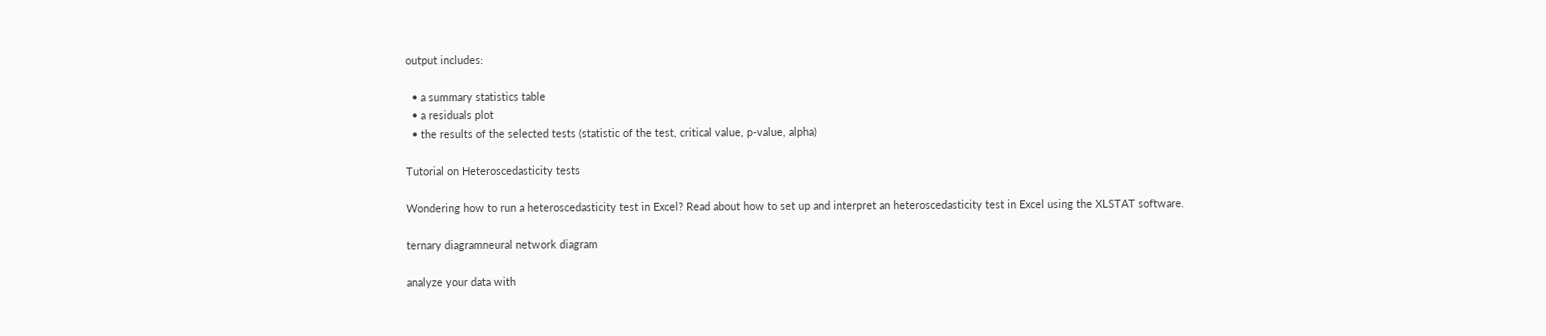output includes:

  • a summary statistics table
  • a residuals plot
  • the results of the selected tests (statistic of the test, critical value, p-value, alpha)

Tutorial on Heteroscedasticity tests

Wondering how to run a heteroscedasticity test in Excel? Read about how to set up and interpret an heteroscedasticity test in Excel using the XLSTAT software.

ternary diagramneural network diagram

analyze your data with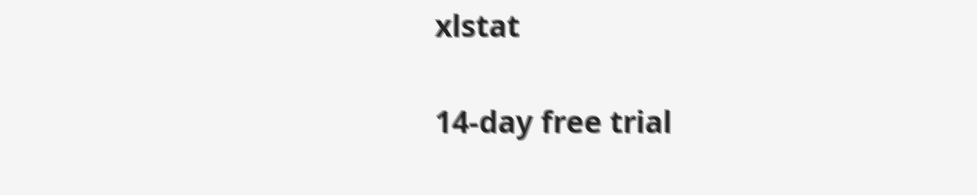xlstat

14-day free trial